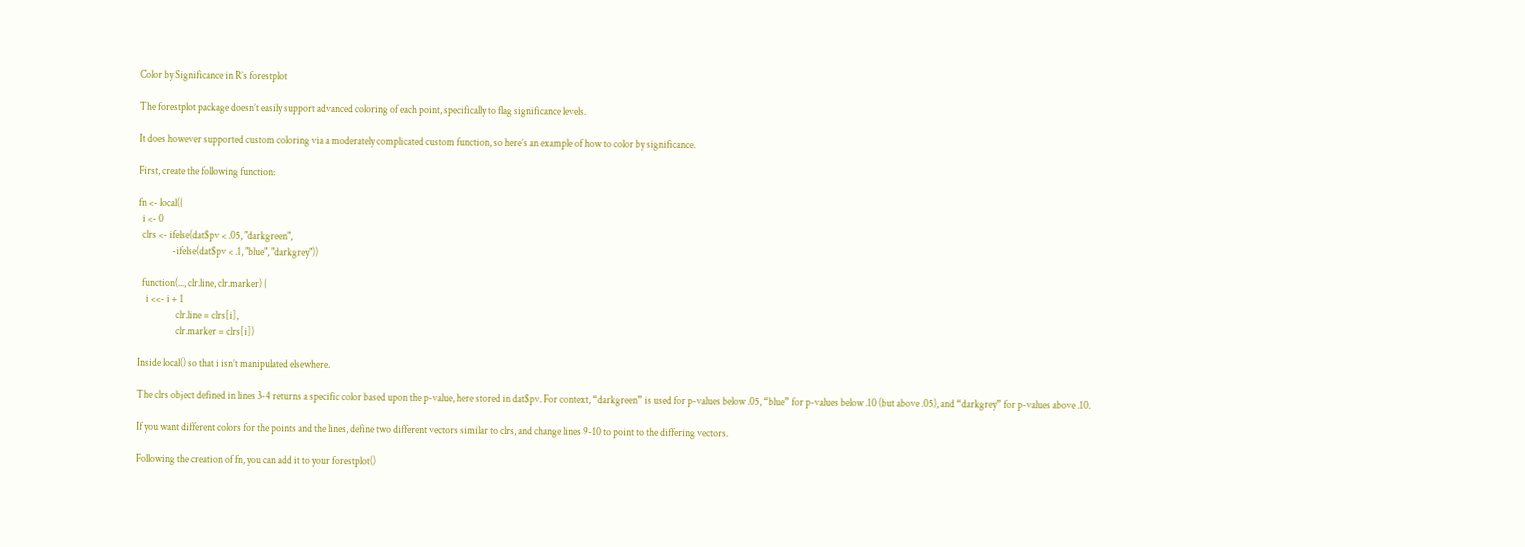Color by Significance in R’s forestplot

The forestplot package doesn’t easily support advanced coloring of each point, specifically to flag significance levels.

It does however supported custom coloring via a moderately complicated custom function, so here’s an example of how to color by significance.

First, create the following function:

fn <- local({
  i <- 0
  clrs <- ifelse(dat$pv < .05, "darkgreen",
                 -ifelse(dat$pv < .1, "blue", "darkgrey"))

  function(..., clr.line, clr.marker) {
    i <<- i + 1
                   clr.line = clrs[i],
                   clr.marker = clrs[i])

Inside local() so that i isn’t manipulated elsewhere.

The clrs object defined in lines 3-4 returns a specific color based upon the p-value, here stored in dat$pv. For context, “darkgreen” is used for p-values below .05, “blue” for p-values below .10 (but above .05), and “darkgrey” for p-values above .10.

If you want different colors for the points and the lines, define two different vectors similar to clrs, and change lines 9-10 to point to the differing vectors.

Following the creation of fn, you can add it to your forestplot()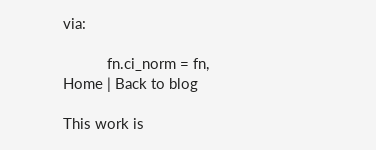via:

           fn.ci_norm = fn,
Home | Back to blog

This work is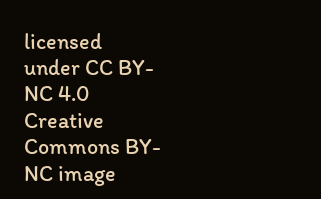licensed under CC BY-NC 4.0 Creative Commons BY-NC image